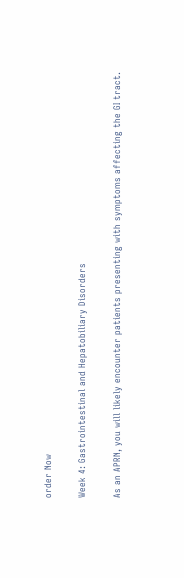order Now

Week 4: Gastrointestinal and Hepatobiliary Disorders

As an APRN, you will likely encounter patients presenting with symptoms affecting the GI tract.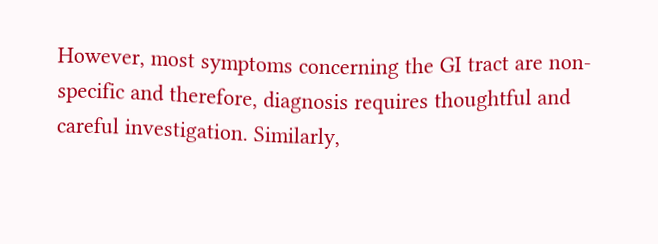However, most symptoms concerning the GI tract are non-specific and therefore, diagnosis requires thoughtful and careful investigation. Similarly,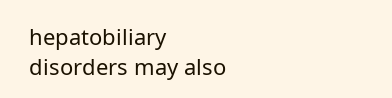hepatobiliary disorders may also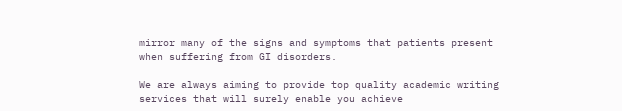mirror many of the signs and symptoms that patients present when suffering from GI disorders.

We are always aiming to provide top quality academic writing services that will surely enable you achieve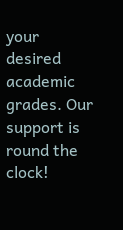your desired academic grades. Our support is round the clock!